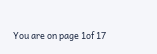You are on page 1of 17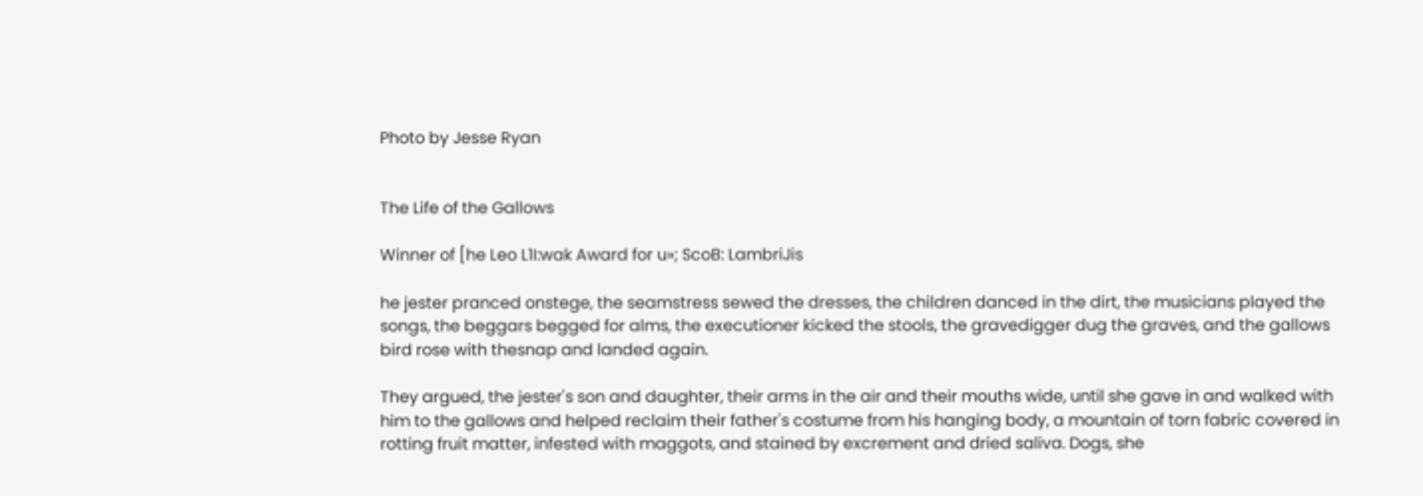Photo by Jesse Ryan


The Life of the Gallows

Winner of [he Leo L1I:wak Award for u»; ScoB: LambriJis

he jester pranced onstege, the seamstress sewed the dresses, the children danced in the dirt, the musicians played the songs, the beggars begged for alms, the executioner kicked the stools, the gravedigger dug the graves, and the gallows bird rose with thesnap and landed again.

They argued, the jester's son and daughter, their arms in the air and their mouths wide, until she gave in and walked with him to the gallows and helped reclaim their father's costume from his hanging body, a mountain of torn fabric covered in rotting fruit matter, infested with maggots, and stained by excrement and dried saliva. Dogs, she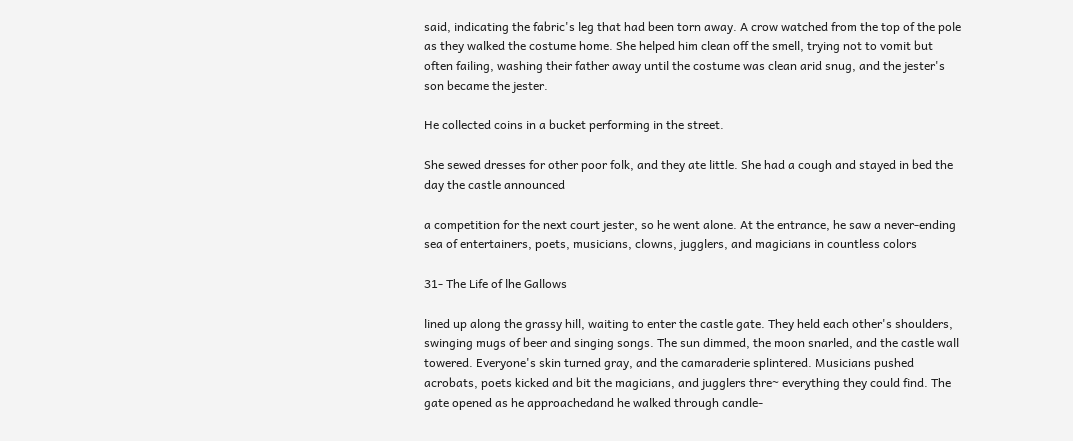said, indicating the fabric's leg that had been torn away. A crow watched from the top of the pole as they walked the costume home. She helped him clean off the smell, trying not to vomit but often failing, washing their father away until the costume was clean arid snug, and the jester's son became the jester.

He collected coins in a bucket performing in the street.

She sewed dresses for other poor folk, and they ate little. She had a cough and stayed in bed the day the castle announced

a competition for the next court jester, so he went alone. At the entrance, he saw a never-ending sea of entertainers, poets, musicians, clowns, jugglers, and magicians in countless colors

31- The Life of lhe Gallows

lined up along the grassy hill, waiting to enter the castle gate. They held each other's shoulders, swinging mugs of beer and singing songs. The sun dimmed, the moon snarled, and the castle wall towered. Everyone's skin turned gray, and the camaraderie splintered. Musicians pushed acrobats, poets kicked and bit the magicians, and jugglers thre~ everything they could find. The gate opened as he approachedand he walked through candle-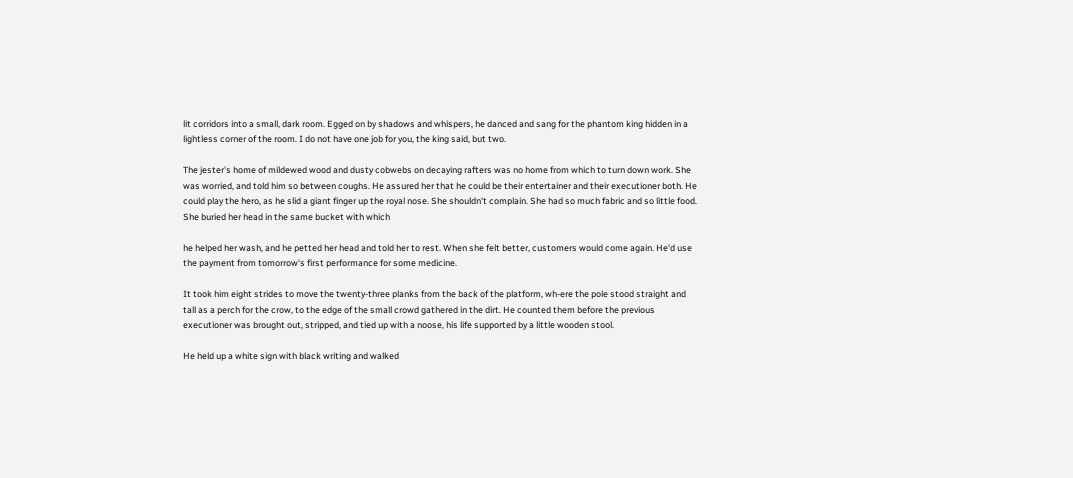lit corridors into a small, dark room. Egged on by shadows and whispers, he danced and sang for the phantom king hidden in a lightless corner of the room. I do not have one job for you, the king said, but two.

The jester's home of mildewed wood and dusty cobwebs on decaying rafters was no home from which to turn down work. She was worried, and told him so between coughs. He assured her that he could be their entertainer and their executioner both. He could play the hero, as he slid a giant finger up the royal nose. She shouldn't complain. She had so much fabric and so little food. She buried her head in the same bucket with which

he helped her wash, and he petted her head and told her to rest. When she felt better, customers would come again. He'd use the payment from tomorrow's first performance for some medicine.

It took him eight strides to move the twenty-three planks from the back of the platform, wh-ere the pole stood straight and tall as a perch for the crow, to the edge of the small crowd gathered in the dirt. He counted them before the previous executioner was brought out, stripped, and tied up with a noose, his life supported by a little wooden stool.

He held up a white sign with black writing and walked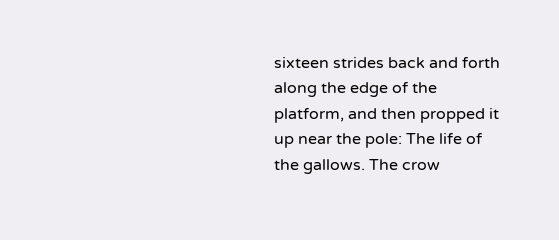sixteen strides back and forth along the edge of the platform, and then propped it up near the pole: The life of the gallows. The crow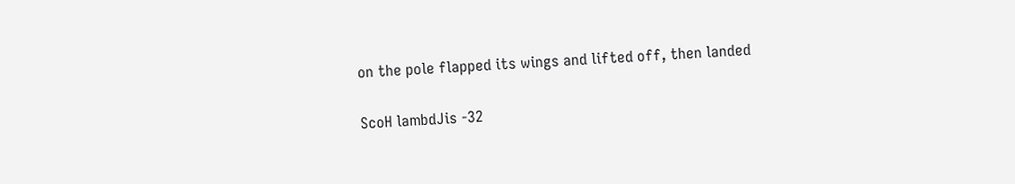on the pole flapped its wings and lifted off, then landed

ScoH lambdJis -32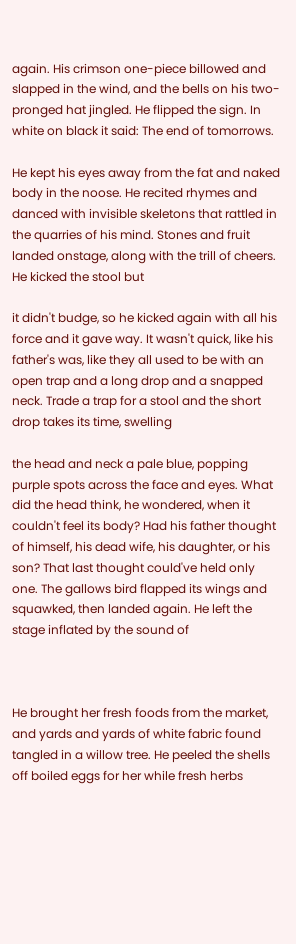again. His crimson one-piece billowed and slapped in the wind, and the bells on his two-pronged hat jingled. He flipped the sign. In white on black it said: The end of tomorrows.

He kept his eyes away from the fat and naked body in the noose. He recited rhymes and danced with invisible skeletons that rattled in the quarries of his mind. Stones and fruit landed onstage, along with the trill of cheers. He kicked the stool but

it didn't budge, so he kicked again with all his force and it gave way. It wasn't quick, like his father's was, like they all used to be with an open trap and a long drop and a snapped neck. Trade a trap for a stool and the short drop takes its time, swelling

the head and neck a pale blue, popping purple spots across the face and eyes. What did the head think, he wondered, when it couldn't feel its body? Had his father thought of himself, his dead wife, his daughter, or his son? That last thought could've held only one. The gallows bird flapped its wings and squawked, then landed again. He left the stage inflated by the sound of



He brought her fresh foods from the market, and yards and yards of white fabric found tangled in a willow tree. He peeled the shells off boiled eggs for her while fresh herbs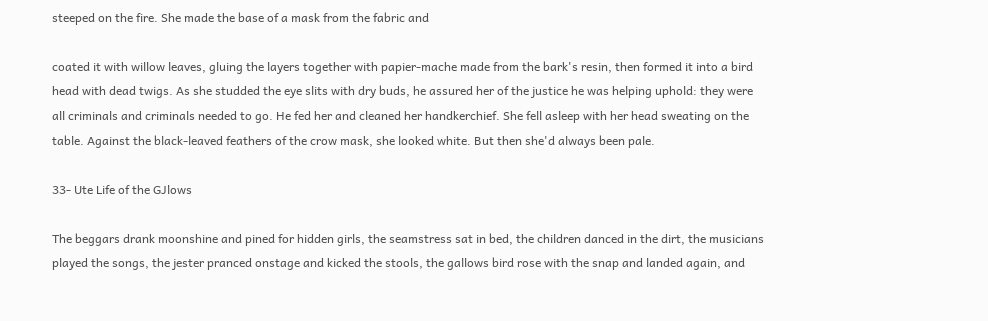steeped on the fire. She made the base of a mask from the fabric and

coated it with willow leaves, gluing the layers together with papier-mache made from the bark's resin, then formed it into a bird head with dead twigs. As she studded the eye slits with dry buds, he assured her of the justice he was helping uphold: they were all criminals and criminals needed to go. He fed her and cleaned her handkerchief. She fell asleep with her head sweating on the table. Against the black-leaved feathers of the crow mask, she looked white. But then she'd always been pale.

33- Ute Life of the GJlows

The beggars drank moonshine and pined for hidden girls, the seamstress sat in bed, the children danced in the dirt, the musicians played the songs, the jester pranced onstage and kicked the stools, the gallows bird rose with the snap and landed again, and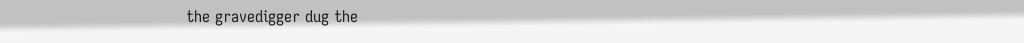the gravedigger dug the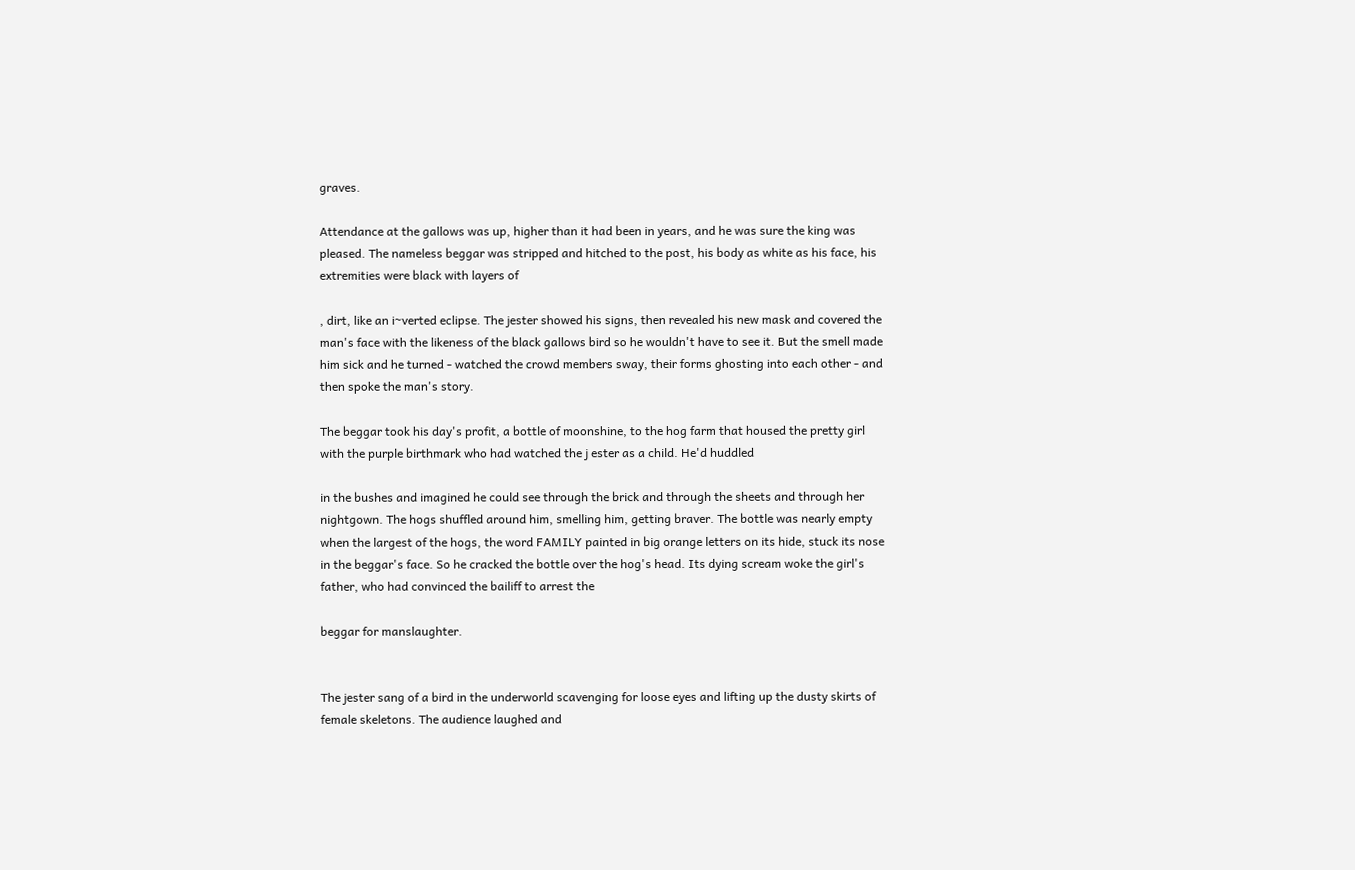graves.

Attendance at the gallows was up, higher than it had been in years, and he was sure the king was pleased. The nameless beggar was stripped and hitched to the post, his body as white as his face, his extremities were black with layers of

, dirt, like an i~verted eclipse. The jester showed his signs, then revealed his new mask and covered the man's face with the likeness of the black gallows bird so he wouldn't have to see it. But the smell made him sick and he turned - watched the crowd members sway, their forms ghosting into each other - and then spoke the man's story.

The beggar took his day's profit, a bottle of moonshine, to the hog farm that housed the pretty girl with the purple birthmark who had watched the j ester as a child. He'd huddled

in the bushes and imagined he could see through the brick and through the sheets and through her nightgown. The hogs shuffled around him, smelling him, getting braver. The bottle was nearly empty when the largest of the hogs, the word FAMILY painted in big orange letters on its hide, stuck its nose in the beggar's face. So he cracked the bottle over the hog's head. Its dying scream woke the girl's father, who had convinced the bailiff to arrest the

beggar for manslaughter.


The jester sang of a bird in the underworld scavenging for loose eyes and lifting up the dusty skirts of female skeletons. The audience laughed and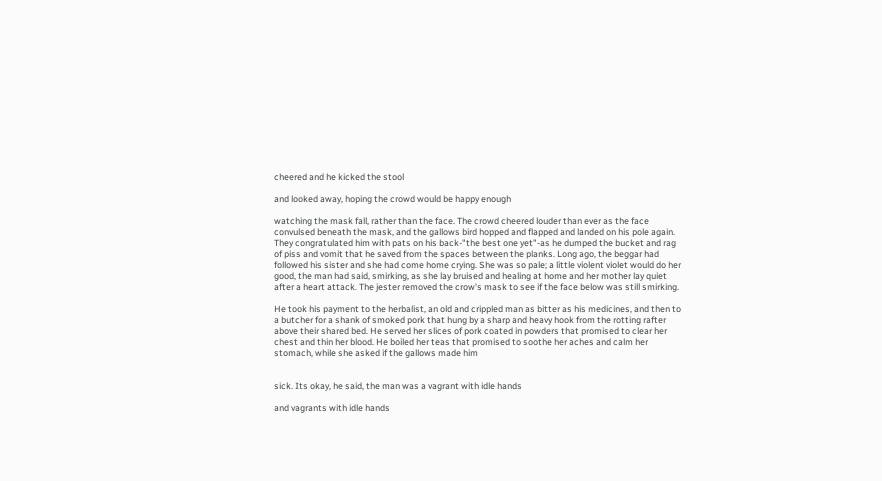cheered and he kicked the stool

and looked away, hoping the crowd would be happy enough

watching the mask fall, rather than the face. The crowd cheered louder than ever as the face convulsed beneath the mask, and the gallows bird hopped and flapped and landed on his pole again. They congratulated him with pats on his back-"the best one yet"-as he dumped the bucket and rag of piss and vomit that he saved from the spaces between the planks. Long ago, the beggar had followed his sister and she had come home crying. She was so pale; a little violent violet would do her good, the man had said, smirking, as she lay bruised and healing at home and her mother lay quiet after a heart attack. The jester removed the crow's mask to see if the face below was still smirking.

He took his payment to the herbalist, an old and crippled man as bitter as his medicines, and then to a butcher for a shank of smoked pork that hung by a sharp and heavy hook from the rotting rafter above their shared bed. He served her slices of pork coated in powders that promised to clear her chest and thin her blood. He boiled her teas that promised to soothe her aches and calm her stomach, while she asked if the gallows made him


sick. Its okay, he said, the man was a vagrant with idle hands

and vagrants with idle hands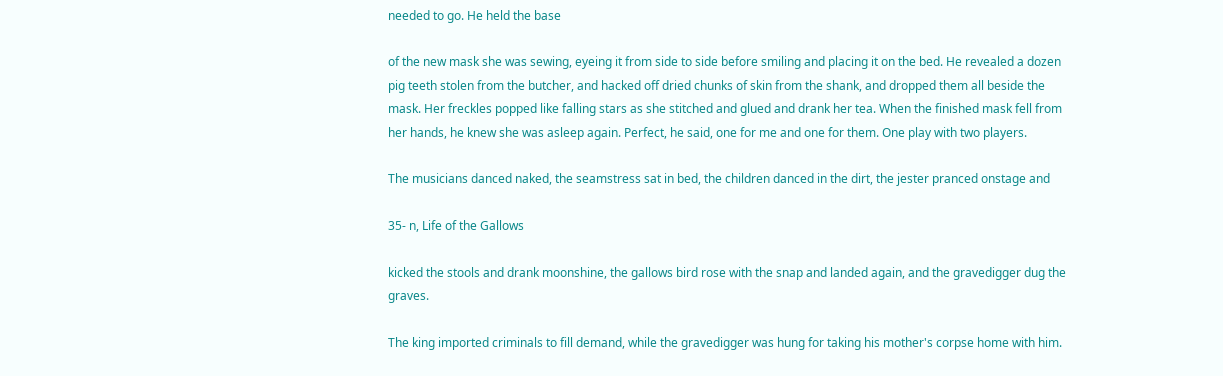needed to go. He held the base

of the new mask she was sewing, eyeing it from side to side before smiling and placing it on the bed. He revealed a dozen pig teeth stolen from the butcher, and hacked off dried chunks of skin from the shank, and dropped them all beside the mask. Her freckles popped like falling stars as she stitched and glued and drank her tea. When the finished mask fell from her hands, he knew she was asleep again. Perfect, he said, one for me and one for them. One play with two players.

The musicians danced naked, the seamstress sat in bed, the children danced in the dirt, the jester pranced onstage and

35- n, Life of the Gallows

kicked the stools and drank moonshine, the gallows bird rose with the snap and landed again, and the gravedigger dug the graves.

The king imported criminals to fill demand, while the gravedigger was hung for taking his mother's corpse home with him.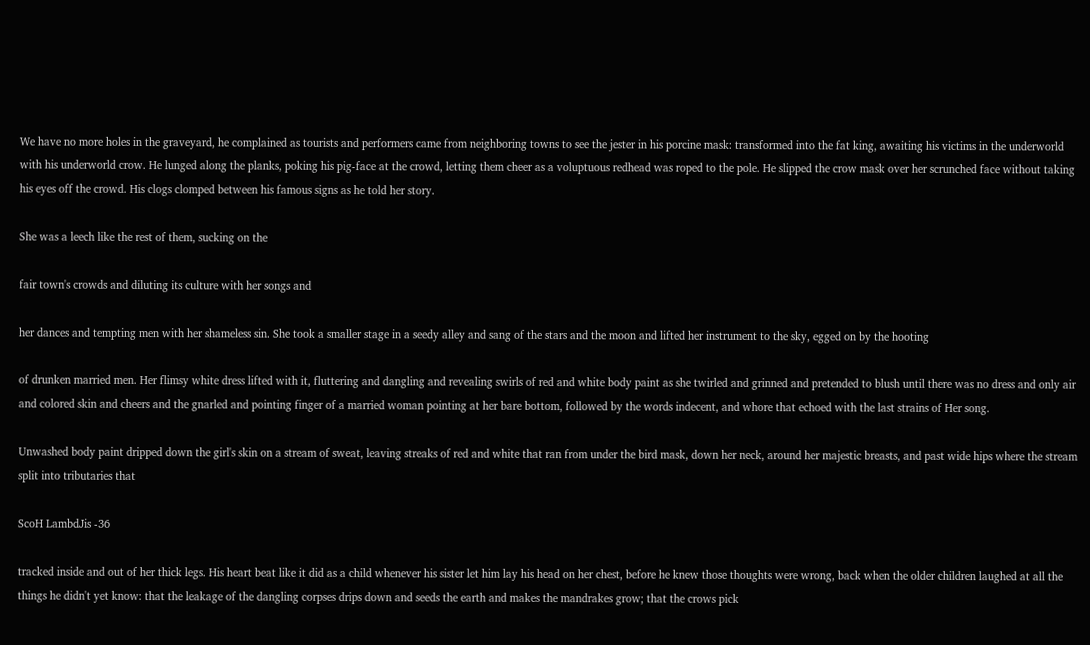We have no more holes in the graveyard, he complained as tourists and performers came from neighboring towns to see the jester in his porcine mask: transformed into the fat king, awaiting his victims in the underworld with his underworld crow. He lunged along the planks, poking his pig-face at the crowd, letting them cheer as a voluptuous redhead was roped to the pole. He slipped the crow mask over her scrunched face without taking his eyes off the crowd. His clogs clomped between his famous signs as he told her story.

She was a leech like the rest of them, sucking on the

fair town's crowds and diluting its culture with her songs and

her dances and tempting men with her shameless sin. She took a smaller stage in a seedy alley and sang of the stars and the moon and lifted her instrument to the sky, egged on by the hooting

of drunken married men. Her flimsy white dress lifted with it, fluttering and dangling and revealing swirls of red and white body paint as she twirled and grinned and pretended to blush until there was no dress and only air and colored skin and cheers and the gnarled and pointing finger of a married woman pointing at her bare bottom, followed by the words indecent, and whore that echoed with the last strains of Her song.

Unwashed body paint dripped down the girl's skin on a stream of sweat, leaving streaks of red and white that ran from under the bird mask, down her neck, around her majestic breasts, and past wide hips where the stream split into tributaries that

ScoH LambdJis -36

tracked inside and out of her thick legs. His heart beat like it did as a child whenever his sister let him lay his head on her chest, before he knew those thoughts were wrong, back when the older children laughed at all the things he didn't yet know: that the leakage of the dangling corpses drips down and seeds the earth and makes the mandrakes grow; that the crows pick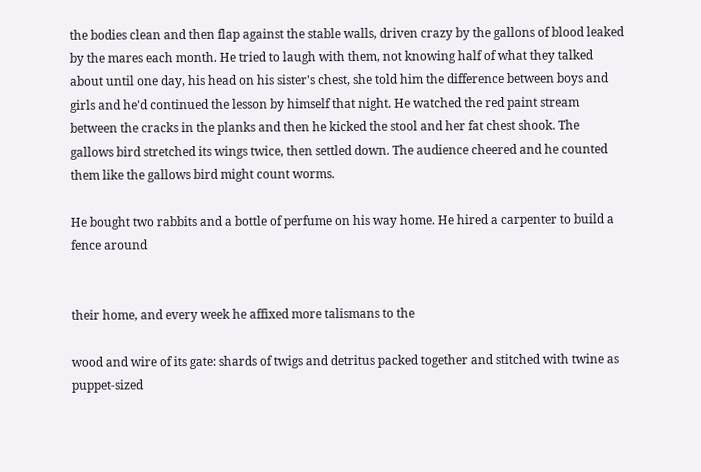the bodies clean and then flap against the stable walls, driven crazy by the gallons of blood leaked by the mares each month. He tried to laugh with them, not knowing half of what they talked about until one day, his head on his sister's chest, she told him the difference between boys and girls and he'd continued the lesson by himself that night. He watched the red paint stream between the cracks in the planks and then he kicked the stool and her fat chest shook. The gallows bird stretched its wings twice, then settled down. The audience cheered and he counted them like the gallows bird might count worms.

He bought two rabbits and a bottle of perfume on his way home. He hired a carpenter to build a fence around


their home, and every week he affixed more talismans to the

wood and wire of its gate: shards of twigs and detritus packed together and stitched with twine as puppet-sized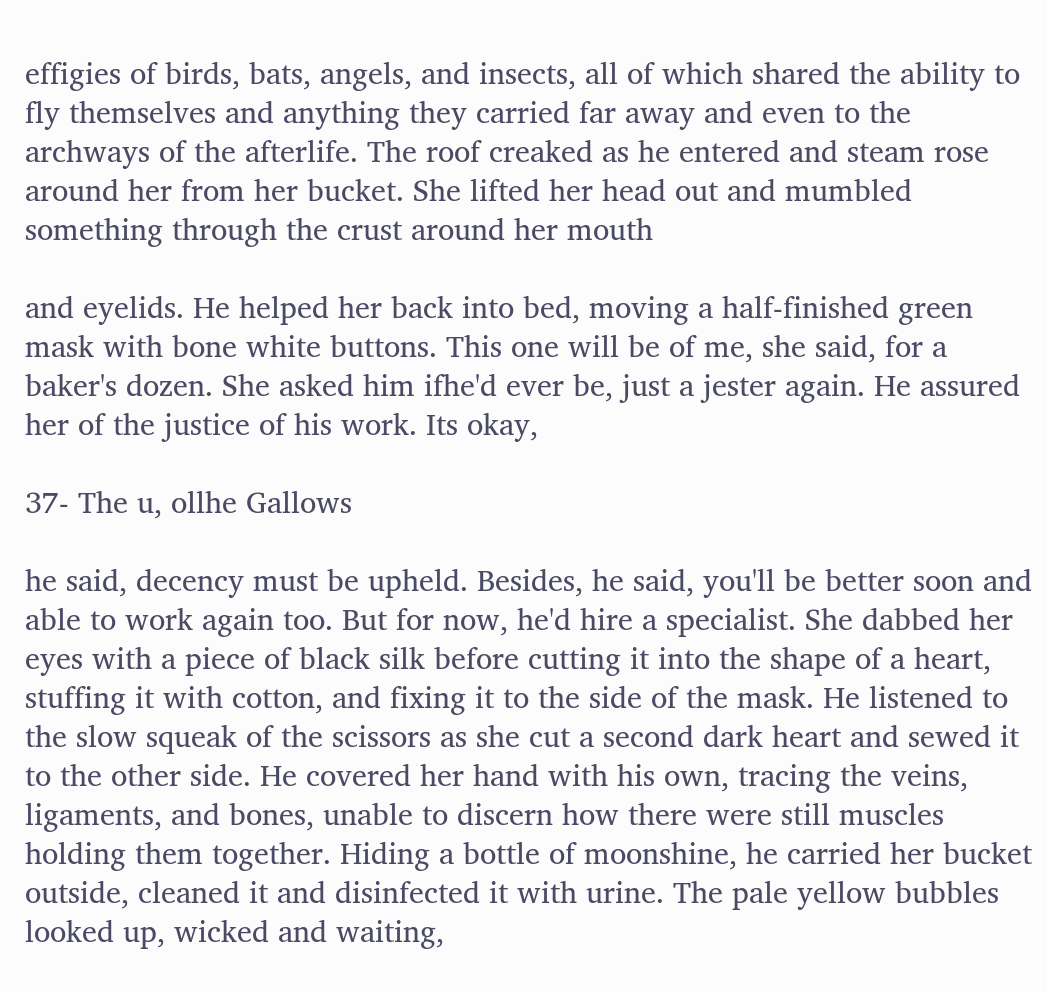effigies of birds, bats, angels, and insects, all of which shared the ability to fly themselves and anything they carried far away and even to the archways of the afterlife. The roof creaked as he entered and steam rose around her from her bucket. She lifted her head out and mumbled something through the crust around her mouth

and eyelids. He helped her back into bed, moving a half-finished green mask with bone white buttons. This one will be of me, she said, for a baker's dozen. She asked him ifhe'd ever be, just a jester again. He assured her of the justice of his work. Its okay,

37- The u, ollhe Gallows

he said, decency must be upheld. Besides, he said, you'll be better soon and able to work again too. But for now, he'd hire a specialist. She dabbed her eyes with a piece of black silk before cutting it into the shape of a heart, stuffing it with cotton, and fixing it to the side of the mask. He listened to the slow squeak of the scissors as she cut a second dark heart and sewed it to the other side. He covered her hand with his own, tracing the veins, ligaments, and bones, unable to discern how there were still muscles holding them together. Hiding a bottle of moonshine, he carried her bucket outside, cleaned it and disinfected it with urine. The pale yellow bubbles looked up, wicked and waiting,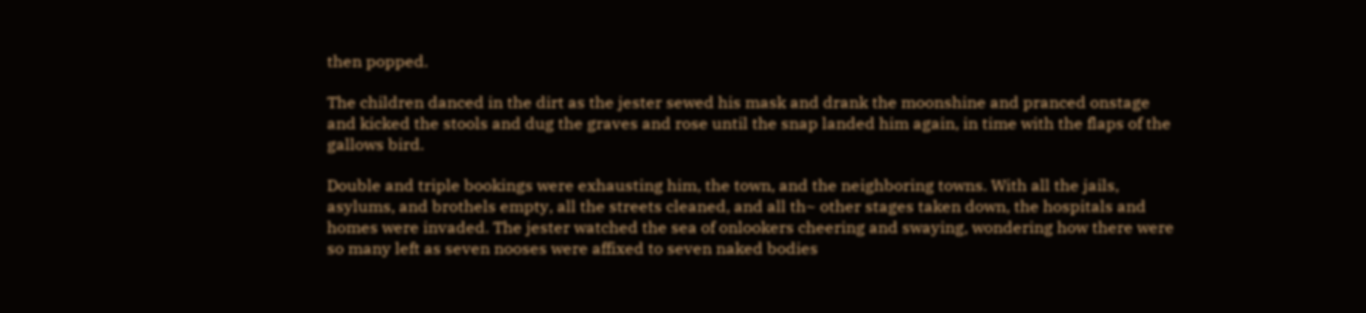then popped.

The children danced in the dirt as the jester sewed his mask and drank the moonshine and pranced onstage and kicked the stools and dug the graves and rose until the snap landed him again, in time with the flaps of the gallows bird.

Double and triple bookings were exhausting him, the town, and the neighboring towns. With all the jails, asylums, and brothels empty, all the streets cleaned, and all th~ other stages taken down, the hospitals and homes were invaded. The jester watched the sea of onlookers cheering and swaying, wondering how there were so many left as seven nooses were affixed to seven naked bodies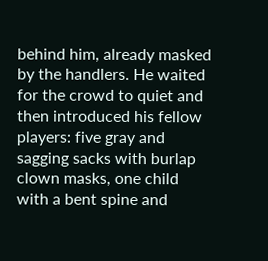behind him, already masked by the handlers. He waited for the crowd to quiet and then introduced his fellow players: five gray and sagging sacks with burlap clown masks, one child with a bent spine and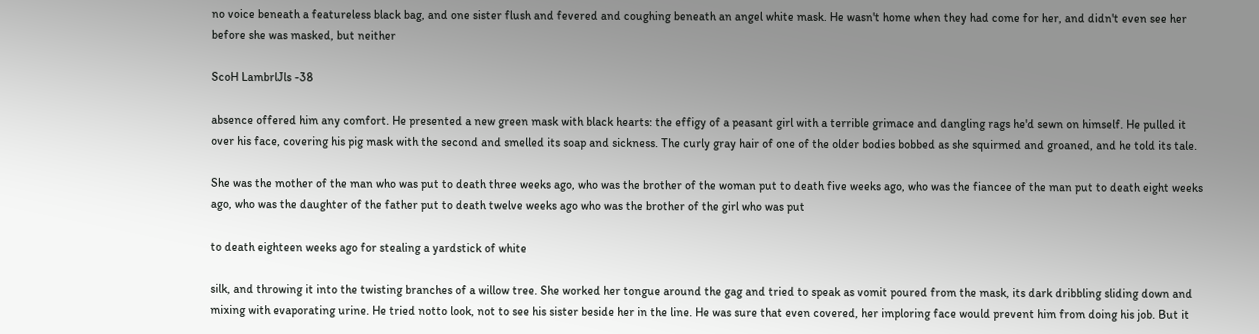no voice beneath a featureless black bag, and one sister flush and fevered and coughing beneath an angel white mask. He wasn't home when they had come for her, and didn't even see her before she was masked, but neither

ScoH LambrlJls -38

absence offered him any comfort. He presented a new green mask with black hearts: the effigy of a peasant girl with a terrible grimace and dangling rags he'd sewn on himself. He pulled it over his face, covering his pig mask with the second and smelled its soap and sickness. The curly gray hair of one of the older bodies bobbed as she squirmed and groaned, and he told its tale.

She was the mother of the man who was put to death three weeks ago, who was the brother of the woman put to death five weeks ago, who was the fiancee of the man put to death eight weeks ago, who was the daughter of the father put to death twelve weeks ago who was the brother of the girl who was put

to death eighteen weeks ago for stealing a yardstick of white

silk, and throwing it into the twisting branches of a willow tree. She worked her tongue around the gag and tried to speak as vomit poured from the mask, its dark dribbling sliding down and mixing with evaporating urine. He tried notto look, not to see his sister beside her in the line. He was sure that even covered, her imploring face would prevent him from doing his job. But it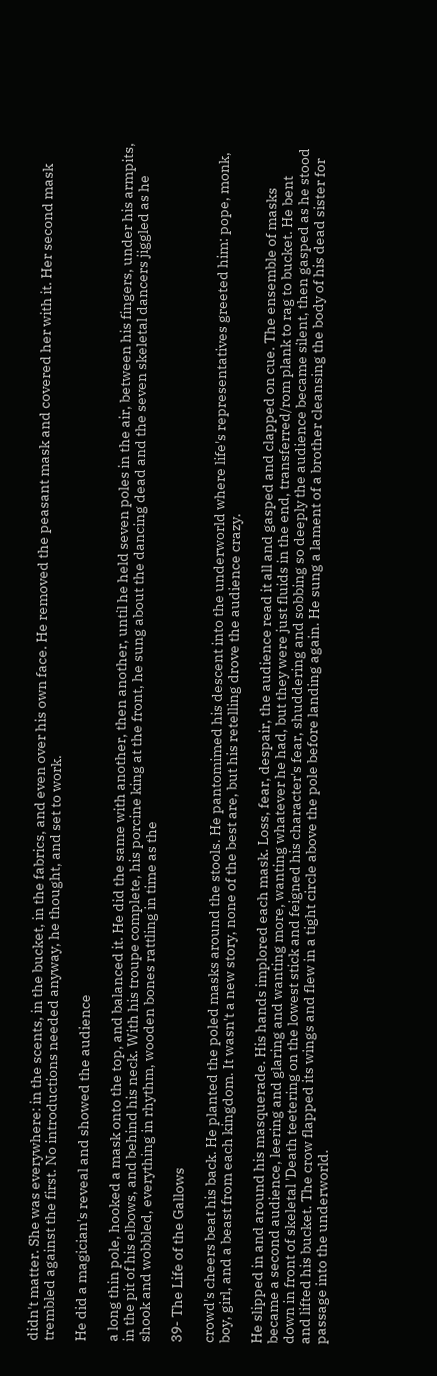didn't matter. She was everywhere: in the scents, in the bucket, in the fabrics, and even over his own face. He removed the peasant mask and covered her with it. Her second mask trembled against the first. No introductions needed anyway, he thought, and set to work.

He did a magician's reveal and showed the audience

a long thin pole, hooked a mask onto the top, and balanced it. He did the same with another, then another, until he held seven poles in the air, between his fingers, under his armpits, in the pit of his elbows, and behind his neck. With his troupe complete, his porcine king at the front, he sung about the dancing dead and the seven skeletal dancers jiggled as he shook and wobbled, everything in rhythm, wooden bones rattling in time as the

39- The Life of the Gallows

crowd's cheers beat his back. He planted the poled masks around the stools. He pantomimed his descent into the underworld where life's representatives greeted him: pope, monk, boy, girl, and a beast from each kingdom. It wasn't a new story, none of the best are, but his retelling drove the audience crazy.

He slipped in and around his masquerade. His hands implored each mask. Loss, fear, despair, the audience read it all and gasped and clapped on cue. The ensemble of masks became a second audience, leering and glaring and wanting more, wanting whatever he had, but they were just fluids in the end, transferred/rom plank to rag to bucket. He bent down in front of skeletal 'Death teetering on the lowest stick and feigned his character's fear, shuddering and sobbing so deeply the audience became silent, then gasped as he stood and lifted his bucket. The crow flapped its wings and flew in a tight circle above the pole before landing again. He sung a lament of a brother cleansing the body of his dead sister for passage into the underworld.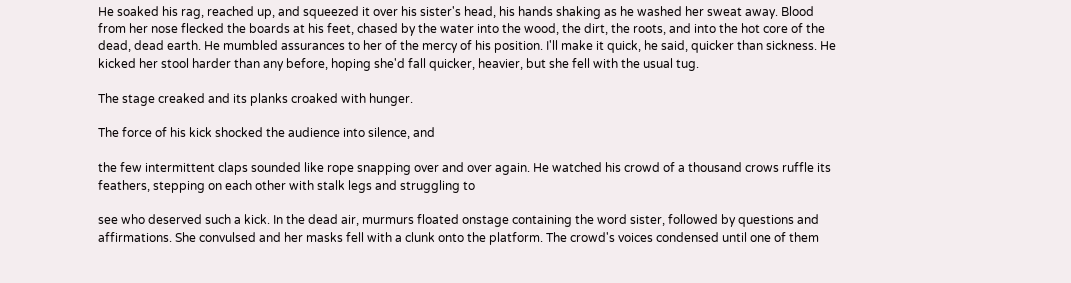He soaked his rag, reached up, and squeezed it over his sister's head, his hands shaking as he washed her sweat away. Blood from her nose flecked the boards at his feet, chased by the water into the wood, the dirt, the roots, and into the hot core of the dead, dead earth. He mumbled assurances to her of the mercy of his position. I'll make it quick, he said, quicker than sickness. He kicked her stool harder than any before, hoping she'd fall quicker, heavier, but she fell with the usual tug.

The stage creaked and its planks croaked with hunger.

The force of his kick shocked the audience into silence, and

the few intermittent claps sounded like rope snapping over and over again. He watched his crowd of a thousand crows ruffle its feathers, stepping on each other with stalk legs and struggling to

see who deserved such a kick. In the dead air, murmurs floated onstage containing the word sister, followed by questions and affirmations. She convulsed and her masks fell with a clunk onto the platform. The crowd's voices condensed until one of them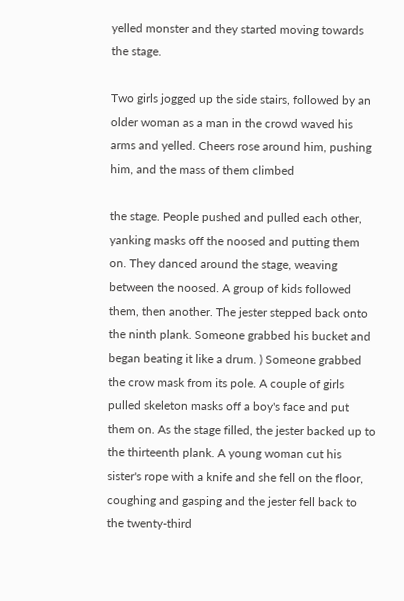yelled monster and they started moving towards the stage.

Two girls jogged up the side stairs, followed by an older woman as a man in the crowd waved his arms and yelled. Cheers rose around him, pushing him, and the mass of them climbed

the stage. People pushed and pulled each other, yanking masks off the noosed and putting them on. They danced around the stage, weaving between the noosed. A group of kids followed them, then another. The jester stepped back onto the ninth plank. Someone grabbed his bucket and began beating it like a drum. ) Someone grabbed the crow mask from its pole. A couple of girls pulled skeleton masks off a boy's face and put them on. As the stage filled, the jester backed up to the thirteenth plank. A young woman cut his sister's rope with a knife and she fell on the floor, coughing and gasping and the jester fell back to the twenty-third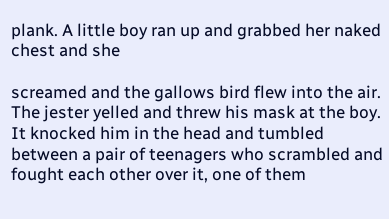plank. A little boy ran up and grabbed her naked chest and she

screamed and the gallows bird flew into the air. The jester yelled and threw his mask at the boy. It knocked him in the head and tumbled between a pair of teenagers who scrambled and fought each other over it, one of them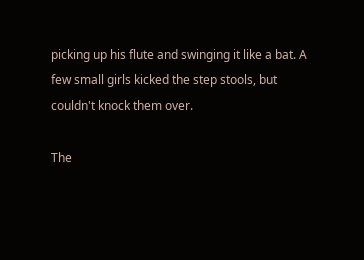picking up his flute and swinging it like a bat. A few small girls kicked the step stools, but couldn't knock them over.

The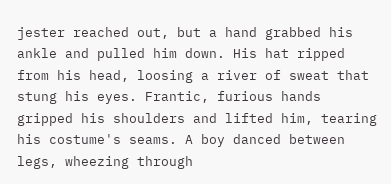jester reached out, but a hand grabbed his ankle and pulled him down. His hat ripped from his head, loosing a river of sweat that stung his eyes. Frantic, furious hands gripped his shoulders and lifted him, tearing his costume's seams. A boy danced between legs, wheezing through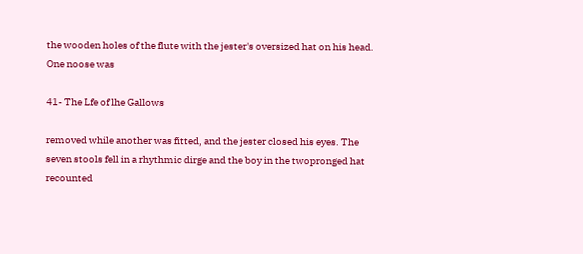the wooden holes of the flute with the jester's oversized hat on his head. One noose was

41- The Lfe of lhe Gallows

removed while another was fitted, and the jester closed his eyes. The seven stools fell in a rhythmic dirge and the boy in the twopronged hat recounted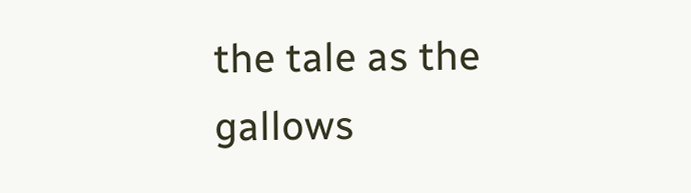the tale as the gallows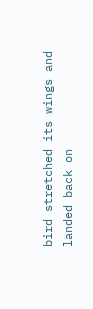bird stretched its wings and landed back on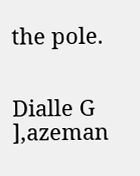the pole.


Dialle G ],azeman